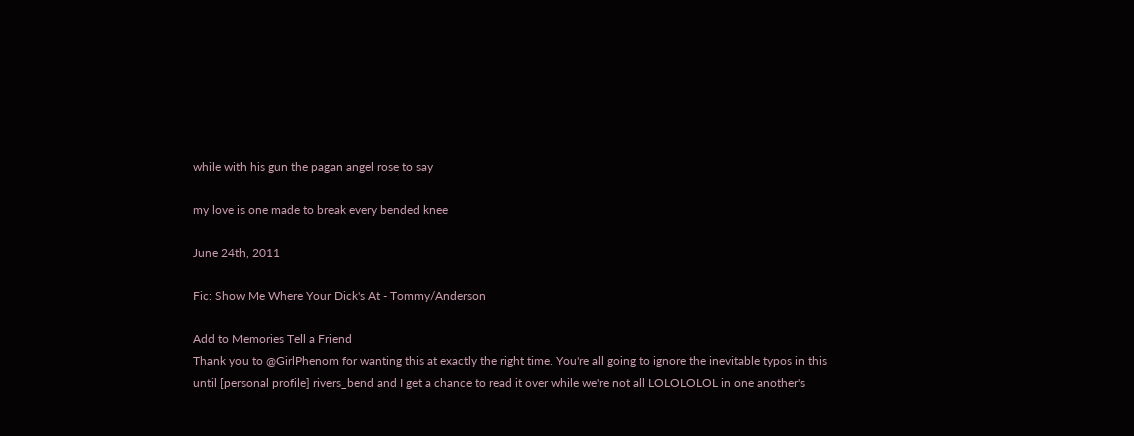while with his gun the pagan angel rose to say

my love is one made to break every bended knee

June 24th, 2011

Fic: Show Me Where Your Dick's At - Tommy/Anderson

Add to Memories Tell a Friend
Thank you to @GirlPhenom for wanting this at exactly the right time. You're all going to ignore the inevitable typos in this until [personal profile] rivers_bend and I get a chance to read it over while we're not all LOLOLOLOL in one another's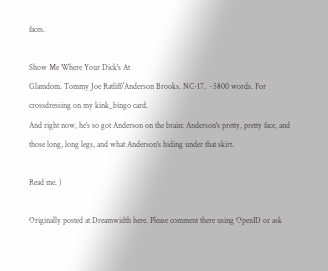faces.

Show Me Where Your Dick's At
Glamdom. Tommy Joe Ratliff/Anderson Brooks. NC-17. ~5800 words. For crossdressing on my kink_bingo card.
And right now, he's so got Anderson on the brain: Anderson's pretty, pretty face, and those long, long legs, and what Anderson's hiding under that skirt.

Read me. )

Originally posted at Dreamwidth here. Please comment there using OpenID or ask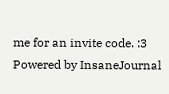me for an invite code. :3
Powered by InsaneJournal